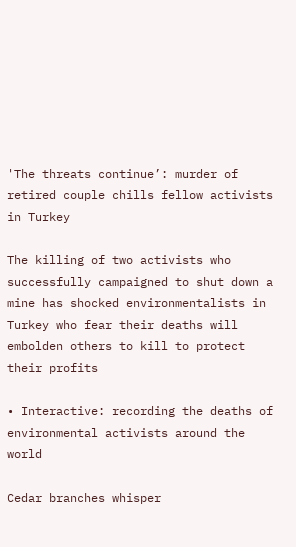'The threats continue’: murder of retired couple chills fellow activists in Turkey

The killing of two activists who successfully campaigned to shut down a mine has shocked environmentalists in Turkey who fear their deaths will embolden others to kill to protect their profits

• Interactive: recording the deaths of environmental activists around the world

Cedar branches whisper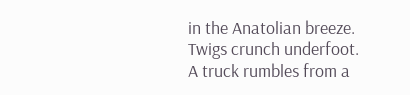in the Anatolian breeze. Twigs crunch underfoot. A truck rumbles from a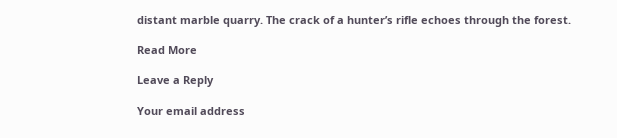distant marble quarry. The crack of a hunter’s rifle echoes through the forest.

Read More

Leave a Reply

Your email address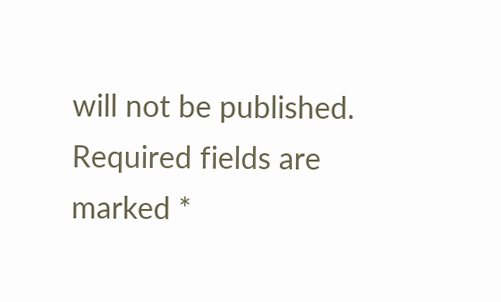will not be published. Required fields are marked *